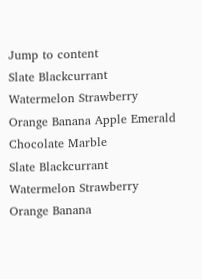Jump to content
Slate Blackcurrant Watermelon Strawberry Orange Banana Apple Emerald Chocolate Marble
Slate Blackcurrant Watermelon Strawberry Orange Banana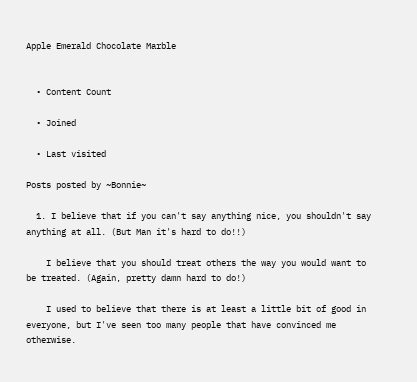Apple Emerald Chocolate Marble


  • Content Count

  • Joined

  • Last visited

Posts posted by ~Bonnie~

  1. I believe that if you can't say anything nice, you shouldn't say anything at all. (But Man it's hard to do!!)

    I believe that you should treat others the way you would want to be treated. (Again, pretty damn hard to do!)

    I used to believe that there is at least a little bit of good in everyone, but I've seen too many people that have convinced me otherwise.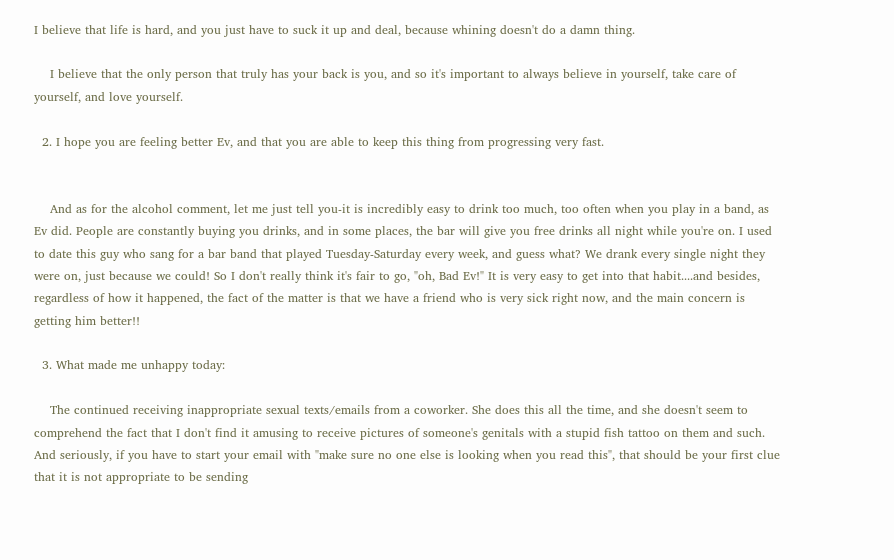I believe that life is hard, and you just have to suck it up and deal, because whining doesn't do a damn thing.

    I believe that the only person that truly has your back is you, and so it's important to always believe in yourself, take care of yourself, and love yourself.

  2. I hope you are feeling better Ev, and that you are able to keep this thing from progressing very fast.


    And as for the alcohol comment, let me just tell you-it is incredibly easy to drink too much, too often when you play in a band, as Ev did. People are constantly buying you drinks, and in some places, the bar will give you free drinks all night while you're on. I used to date this guy who sang for a bar band that played Tuesday-Saturday every week, and guess what? We drank every single night they were on, just because we could! So I don't really think it's fair to go, "oh, Bad Ev!" It is very easy to get into that habit....and besides, regardless of how it happened, the fact of the matter is that we have a friend who is very sick right now, and the main concern is getting him better!!

  3. What made me unhappy today:

    The continued receiving inappropriate sexual texts/emails from a coworker. She does this all the time, and she doesn't seem to comprehend the fact that I don't find it amusing to receive pictures of someone's genitals with a stupid fish tattoo on them and such. And seriously, if you have to start your email with "make sure no one else is looking when you read this", that should be your first clue that it is not appropriate to be sending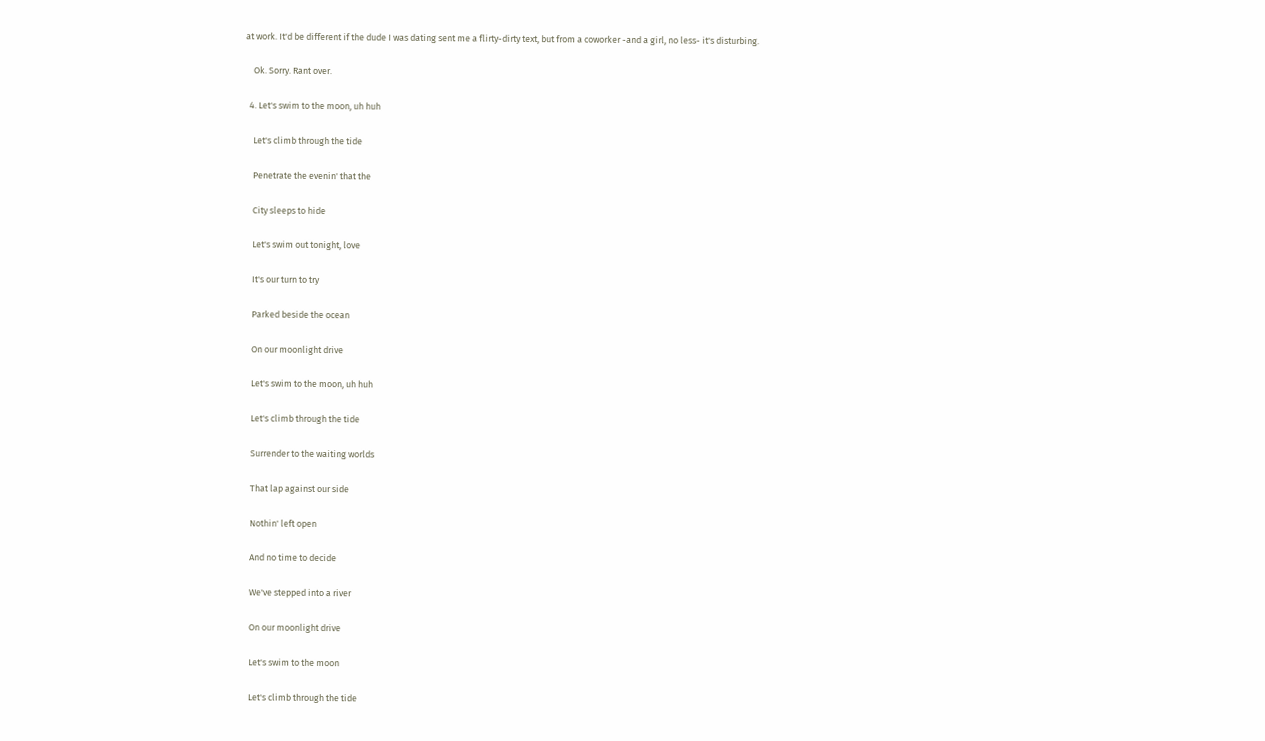at work. It'd be different if the dude I was dating sent me a flirty-dirty text, but from a coworker -and a girl, no less- it's disturbing.

    Ok. Sorry. Rant over.

  4. Let's swim to the moon, uh huh

    Let's climb through the tide

    Penetrate the evenin' that the

    City sleeps to hide

    Let's swim out tonight, love

    It's our turn to try

    Parked beside the ocean

    On our moonlight drive

    Let's swim to the moon, uh huh

    Let's climb through the tide

    Surrender to the waiting worlds

    That lap against our side

    Nothin' left open

    And no time to decide

    We've stepped into a river

    On our moonlight drive

    Let's swim to the moon

    Let's climb through the tide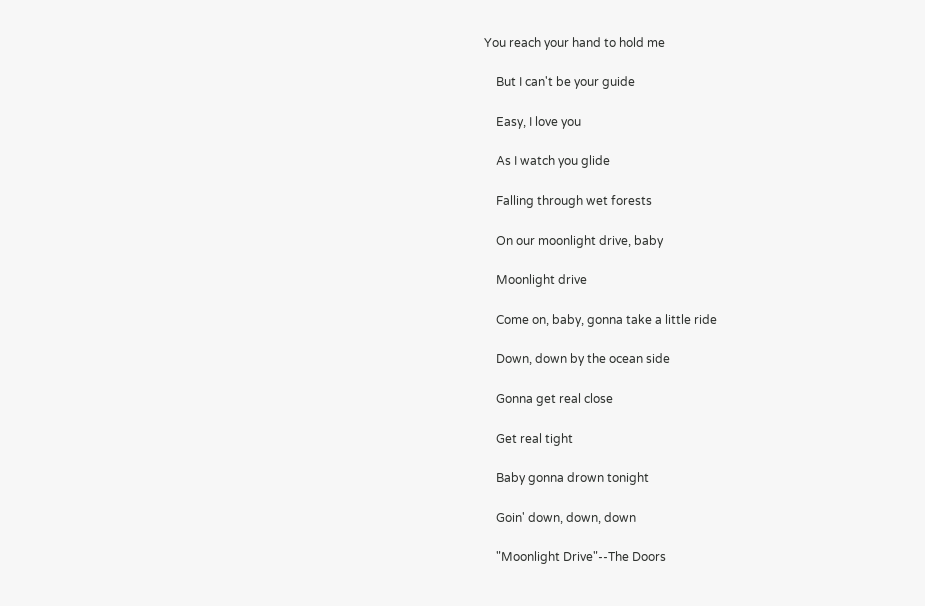You reach your hand to hold me

    But I can't be your guide

    Easy, I love you

    As I watch you glide

    Falling through wet forests

    On our moonlight drive, baby

    Moonlight drive

    Come on, baby, gonna take a little ride

    Down, down by the ocean side

    Gonna get real close

    Get real tight

    Baby gonna drown tonight

    Goin' down, down, down

    "Moonlight Drive"--The Doors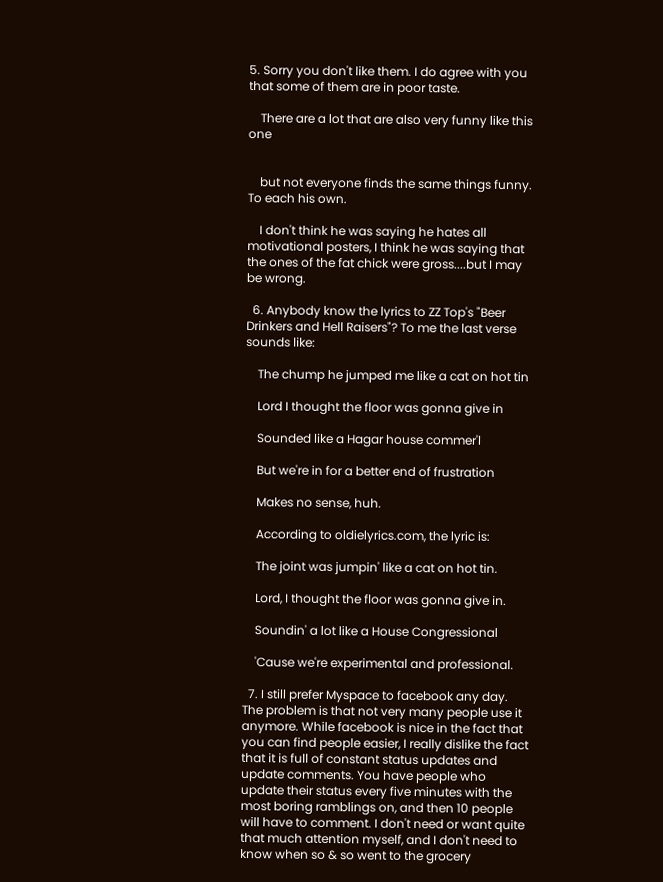5. Sorry you don't like them. I do agree with you that some of them are in poor taste.

    There are a lot that are also very funny like this one


    but not everyone finds the same things funny. To each his own.

    I don't think he was saying he hates all motivational posters, I think he was saying that the ones of the fat chick were gross....but I may be wrong.

  6. Anybody know the lyrics to ZZ Top's "Beer Drinkers and Hell Raisers"? To me the last verse sounds like:

    The chump he jumped me like a cat on hot tin

    Lord I thought the floor was gonna give in

    Sounded like a Hagar house commer'l

    But we're in for a better end of frustration

    Makes no sense, huh.

    According to oldielyrics.com, the lyric is:

    The joint was jumpin' like a cat on hot tin.

    Lord, I thought the floor was gonna give in.

    Soundin' a lot like a House Congressional

    'Cause we're experimental and professional.

  7. I still prefer Myspace to facebook any day. The problem is that not very many people use it anymore. While facebook is nice in the fact that you can find people easier, I really dislike the fact that it is full of constant status updates and update comments. You have people who update their status every five minutes with the most boring ramblings on, and then 10 people will have to comment. I don't need or want quite that much attention myself, and I don't need to know when so & so went to the grocery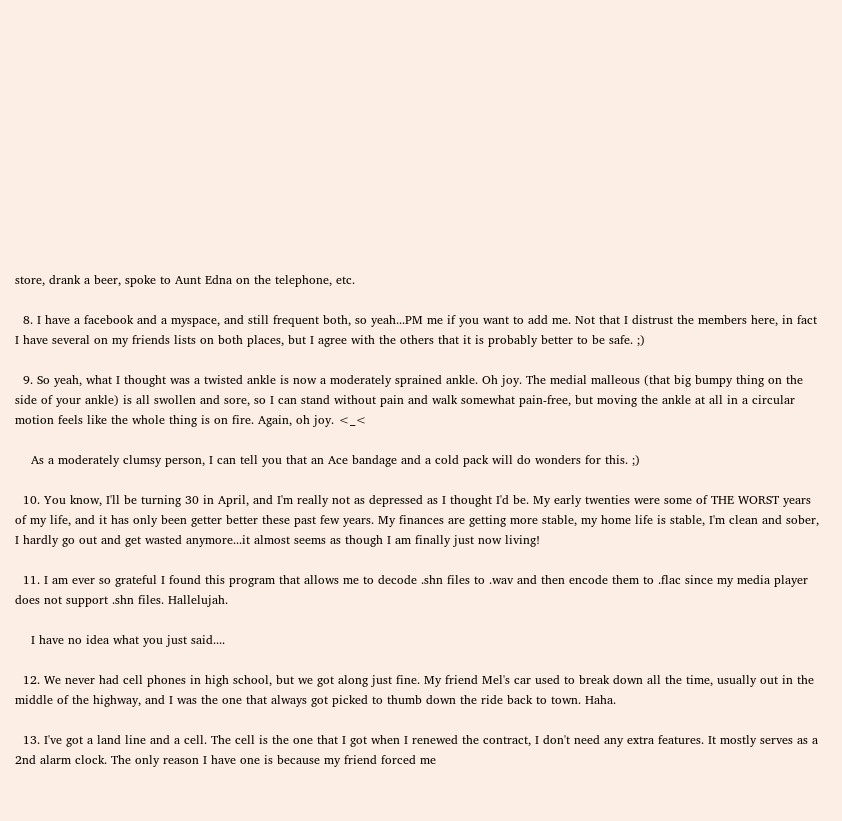store, drank a beer, spoke to Aunt Edna on the telephone, etc.

  8. I have a facebook and a myspace, and still frequent both, so yeah...PM me if you want to add me. Not that I distrust the members here, in fact I have several on my friends lists on both places, but I agree with the others that it is probably better to be safe. ;)

  9. So yeah, what I thought was a twisted ankle is now a moderately sprained ankle. Oh joy. The medial malleous (that big bumpy thing on the side of your ankle) is all swollen and sore, so I can stand without pain and walk somewhat pain-free, but moving the ankle at all in a circular motion feels like the whole thing is on fire. Again, oh joy. <_<

    As a moderately clumsy person, I can tell you that an Ace bandage and a cold pack will do wonders for this. ;)

  10. You know, I'll be turning 30 in April, and I'm really not as depressed as I thought I'd be. My early twenties were some of THE WORST years of my life, and it has only been getter better these past few years. My finances are getting more stable, my home life is stable, I'm clean and sober, I hardly go out and get wasted anymore...it almost seems as though I am finally just now living!

  11. I am ever so grateful I found this program that allows me to decode .shn files to .wav and then encode them to .flac since my media player does not support .shn files. Hallelujah.

    I have no idea what you just said....

  12. We never had cell phones in high school, but we got along just fine. My friend Mel's car used to break down all the time, usually out in the middle of the highway, and I was the one that always got picked to thumb down the ride back to town. Haha.

  13. I've got a land line and a cell. The cell is the one that I got when I renewed the contract, I don't need any extra features. It mostly serves as a 2nd alarm clock. The only reason I have one is because my friend forced me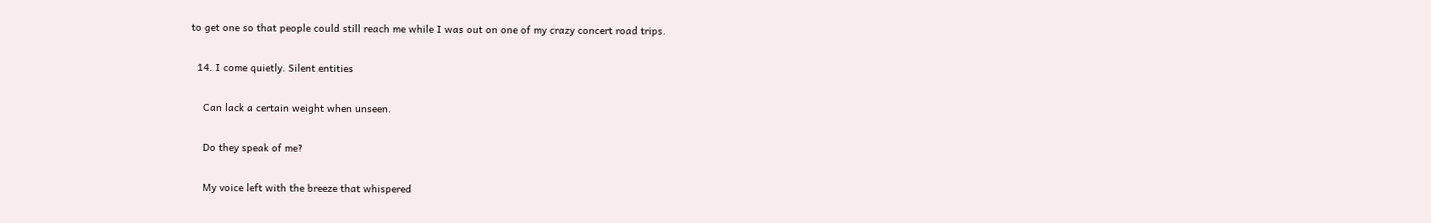to get one so that people could still reach me while I was out on one of my crazy concert road trips.

  14. I come quietly. Silent entities

    Can lack a certain weight when unseen.

    Do they speak of me?

    My voice left with the breeze that whispered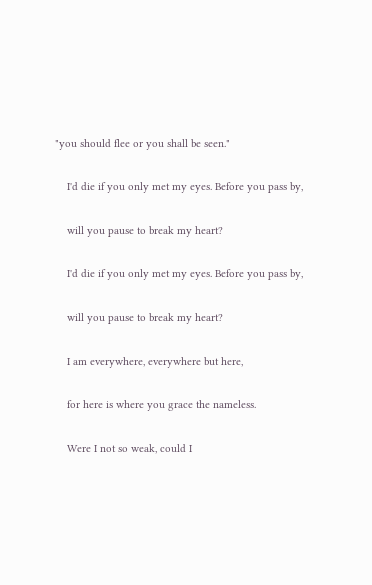"you should flee or you shall be seen."

    I'd die if you only met my eyes. Before you pass by,

    will you pause to break my heart?

    I'd die if you only met my eyes. Before you pass by,

    will you pause to break my heart?

    I am everywhere, everywhere but here,

    for here is where you grace the nameless.

    Were I not so weak, could I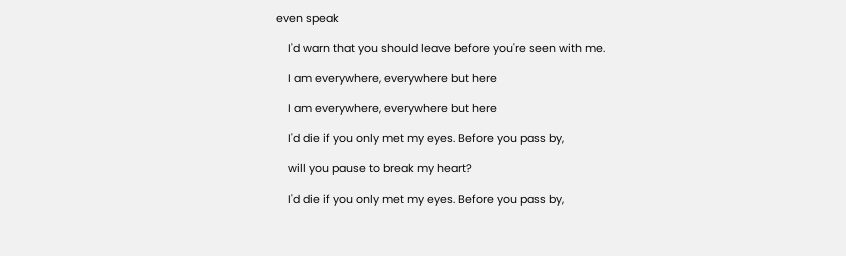even speak

    I'd warn that you should leave before you're seen with me.

    I am everywhere, everywhere but here

    I am everywhere, everywhere but here

    I'd die if you only met my eyes. Before you pass by,

    will you pause to break my heart?

    I'd die if you only met my eyes. Before you pass by,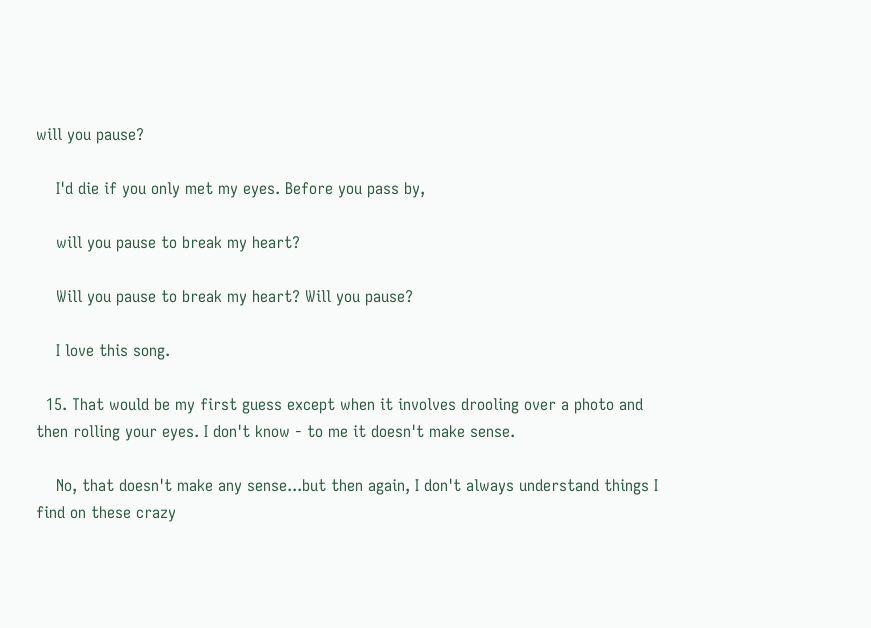will you pause?

    I'd die if you only met my eyes. Before you pass by,

    will you pause to break my heart?

    Will you pause to break my heart? Will you pause?

    I love this song.

  15. That would be my first guess except when it involves drooling over a photo and then rolling your eyes. I don't know - to me it doesn't make sense.

    No, that doesn't make any sense...but then again, I don't always understand things I find on these crazy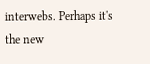interwebs. Perhaps it's the new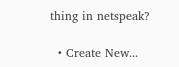thing in netspeak?

  • Create New...